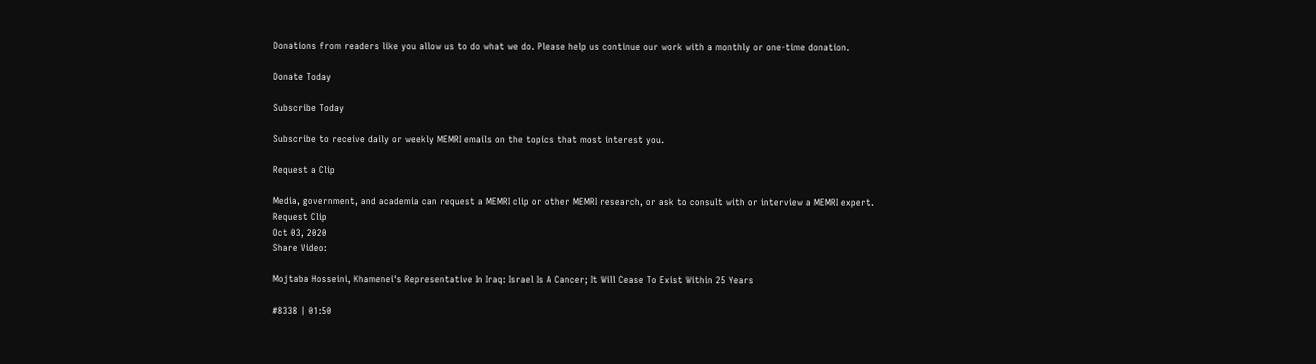Donations from readers like you allow us to do what we do. Please help us continue our work with a monthly or one-time donation.

Donate Today

Subscribe Today

Subscribe to receive daily or weekly MEMRI emails on the topics that most interest you.

Request a Clip

Media, government, and academia can request a MEMRI clip or other MEMRI research, or ask to consult with or interview a MEMRI expert.
Request Clip
Oct 03, 2020
Share Video:

Mojtaba Hosseini, Khamenei's Representative In Iraq: Israel Is A Cancer; It Will Cease To Exist Within 25 Years

#8338 | 01:50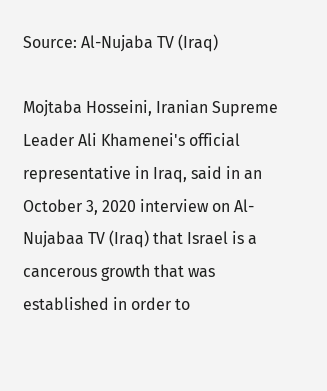Source: Al-Nujaba TV (Iraq)

Mojtaba Hosseini, Iranian Supreme Leader Ali Khamenei's official representative in Iraq, said in an October 3, 2020 interview on Al-Nujabaa TV (Iraq) that Israel is a cancerous growth that was established in order to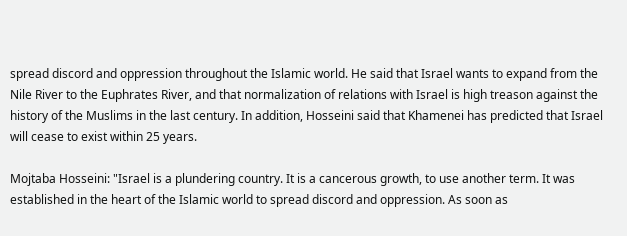spread discord and oppression throughout the Islamic world. He said that Israel wants to expand from the Nile River to the Euphrates River, and that normalization of relations with Israel is high treason against the history of the Muslims in the last century. In addition, Hosseini said that Khamenei has predicted that Israel will cease to exist within 25 years.

Mojtaba Hosseini: "Israel is a plundering country. It is a cancerous growth, to use another term. It was established in the heart of the Islamic world to spread discord and oppression. As soon as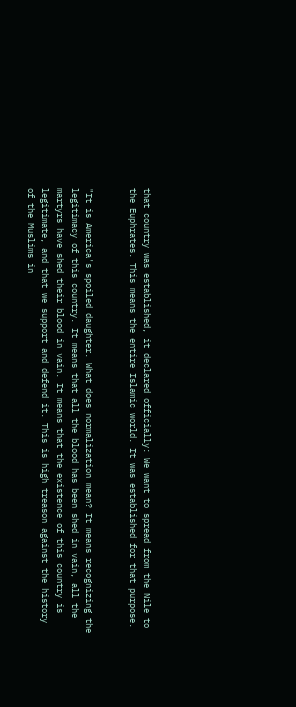that country was established, it declared officially: We want to spread from the Nile to the Euphrates. This means the entire Islamic world. It was established for that purpose.


"It is America's spoiled daughter. What does normalization mean? It means recognizing the legitimacy of this country. It means that all the blood has been shed in vain, all the martyrs have shed their blood in vain. It means that the existence of this country is legitimate, and that we support and defend it. This is high treason against the history of the Muslims in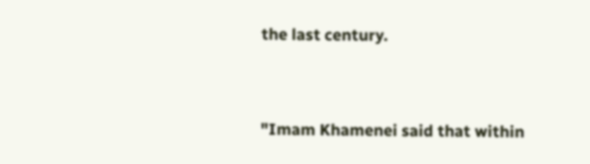the last century.


"Imam Khamenei said that within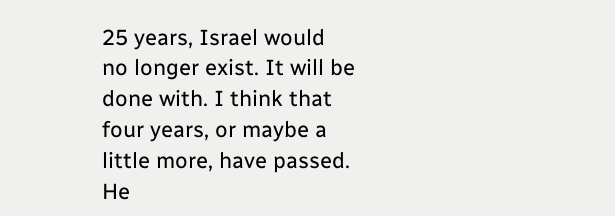25 years, Israel would no longer exist. It will be done with. I think that four years, or maybe a little more, have passed. He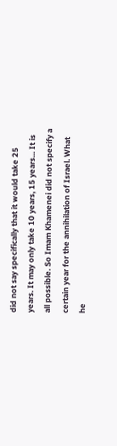did not say specifically that it would take 25 years. It may only take 10 years, 15 years... It is all possible. So Imam Khamenei did not specify a certain year for the annihilation of Israel. What he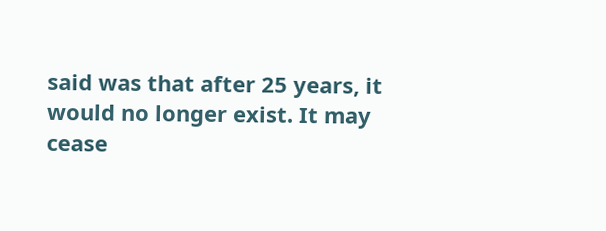said was that after 25 years, it would no longer exist. It may cease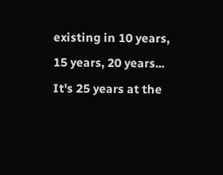existing in 10 years, 15 years, 20 years... It's 25 years at the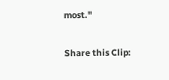most."

Share this Clip: